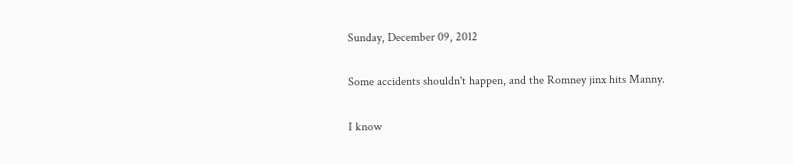Sunday, December 09, 2012

Some accidents shouldn't happen, and the Romney jinx hits Manny.

I know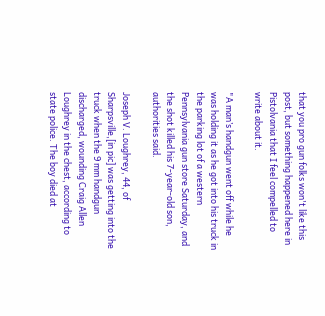that you pro gun folks won't like this post, but something happened here in Pistolvania that I feel compelled to write about it.

"A man’s handgun went off while he was holding it as he got into his truck in the parking lot of a western Pennsylvania gun store Saturday, and the shot killed his 7-year-old son, authorities said.

Joseph V. Loughrey, 44, of Sharpsville,[in pic] was getting into the truck when the 9 mm handgun discharged, wounding Craig Allen Loughrey in the chest, according to state police. The boy died at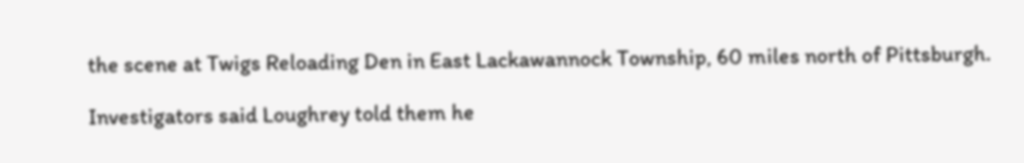the scene at Twigs Reloading Den in East Lackawannock Township, 60 miles north of Pittsburgh.

Investigators said Loughrey told them he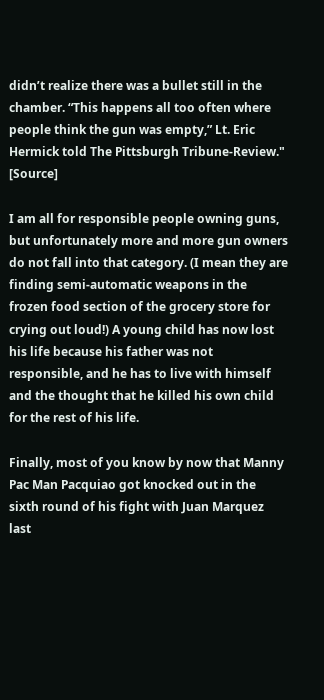didn’t realize there was a bullet still in the chamber. “This happens all too often where people think the gun was empty,” Lt. Eric Hermick told The Pittsburgh Tribune-Review." [Source]

I am all for responsible people owning guns, but unfortunately more and more gun owners do not fall into that category. (I mean they are finding semi-automatic weapons in the frozen food section of the grocery store for crying out loud!) A young child has now lost his life because his father was not responsible, and he has to live with himself and the thought that he killed his own child for the rest of his life.

Finally, most of you know by now that Manny Pac Man Pacquiao got knocked out in the sixth round of his fight with Juan Marquez last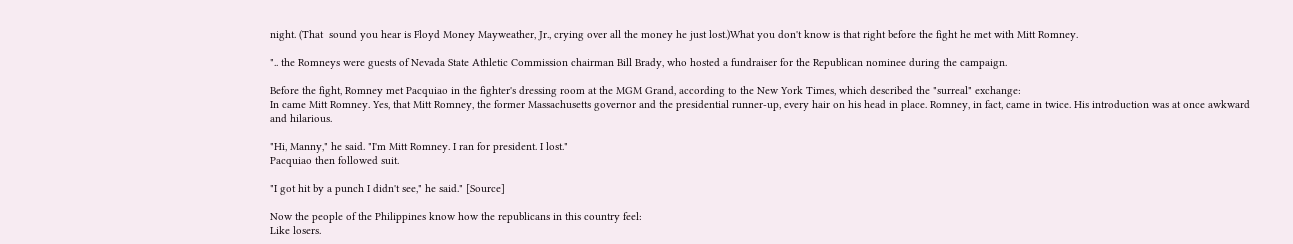night. (That  sound you hear is Floyd Money Mayweather, Jr., crying over all the money he just lost.)What you don't know is that right before the fight he met with Mitt Romney.

".. the Romneys were guests of Nevada State Athletic Commission chairman Bill Brady, who hosted a fundraiser for the Republican nominee during the campaign.

Before the fight, Romney met Pacquiao in the fighter's dressing room at the MGM Grand, according to the New York Times, which described the "surreal" exchange:
In came Mitt Romney. Yes, that Mitt Romney, the former Massachusetts governor and the presidential runner-up, every hair on his head in place. Romney, in fact, came in twice. His introduction was at once awkward and hilarious.

"Hi, Manny," he said. "I'm Mitt Romney. I ran for president. I lost."
Pacquiao then followed suit.

"I got hit by a punch I didn't see," he said." [Source]

Now the people of the Philippines know how the republicans in this country feel:
Like losers.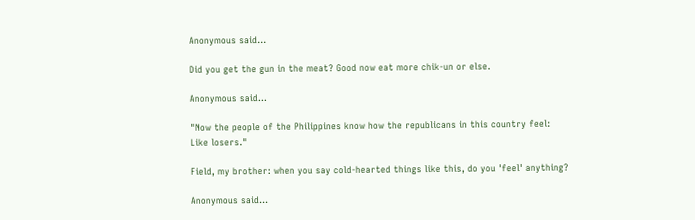Anonymous said...

Did you get the gun in the meat? Good now eat more chik-un or else.

Anonymous said...

"Now the people of the Philippines know how the republicans in this country feel:
Like losers."

Field, my brother: when you say cold-hearted things like this, do you 'feel' anything?

Anonymous said...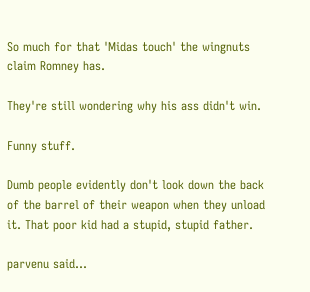So much for that 'Midas touch' the wingnuts claim Romney has.

They're still wondering why his ass didn't win.

Funny stuff.

Dumb people evidently don't look down the back of the barrel of their weapon when they unload it. That poor kid had a stupid, stupid father.

parvenu said...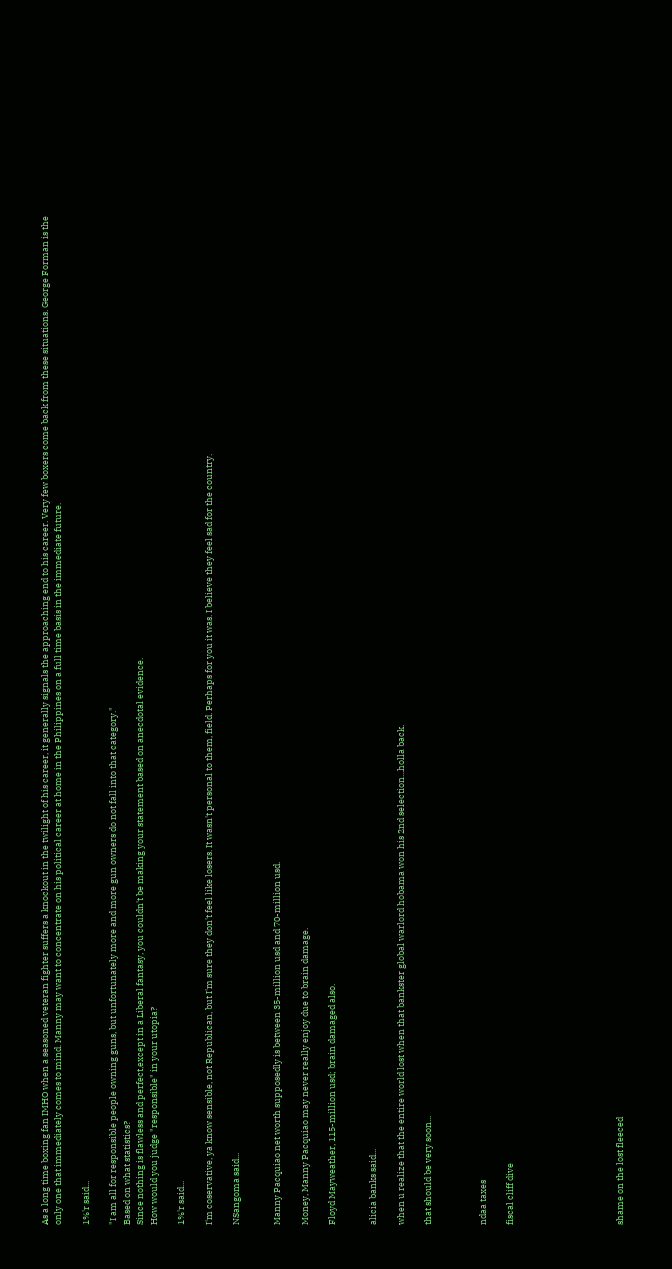As a long time boxing fan IMHO when a seasoned veteran fighter suffers a knockout in the twilight of his career, it generally signals the approaching end to his career. Very few boxers come back from these situations. George Forman is the only one that immediately comes to mind. Manny may want to concentrate on his political career at home in the Philippines on a full time basis in the immediate future.

1%'r said...

"I am all for responsible people owning guns, but unfortunately more and more gun owners do not fall into that category."
Based on what statistics?
Since nothing is flawless and perfect,except in a Liberal fantasy, you couldn't be making your statement based on anecdotal evidence.
How would you judge "responsible" in your utopia?

1%'r said...

I'm coservative, ya know sensible, not Republican, but I'm sure they don't feel like losers. It wasn't personal to them, field. Perhaps for you it was. I believe they feel sad for the country.

NSangoma said...


Manny Pacquiao net worth supposedly is between 35-million usd and 70-million usd.

Money, Manny Pacquiao may never really enjoy due to brain damage.

Floyd Mayweather, 115-million usd; brain damaged also.


alicia banks said...

when u realize that the entire world lost when that bankster global warlord hobama won his 2nd selection...holla back.

that should be very soon...



ndaa taxes

fiscal cliff dive







shame on the lost fleeced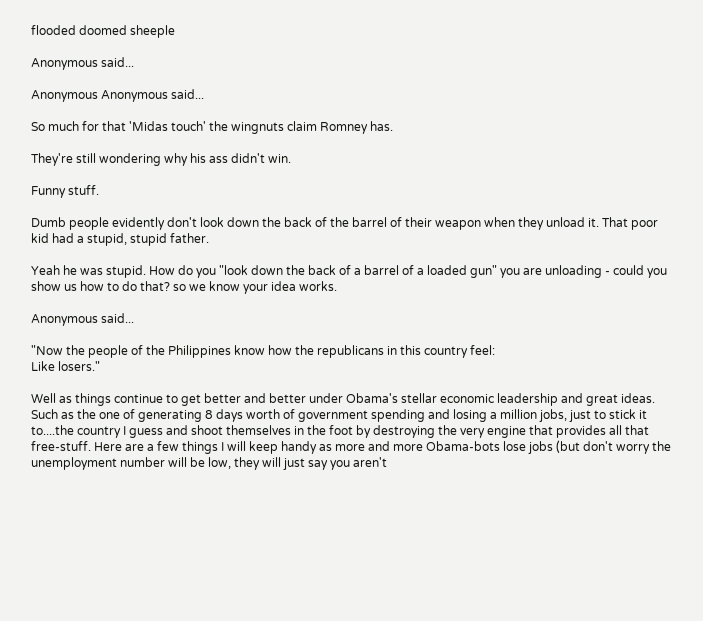flooded doomed sheeple

Anonymous said...

Anonymous Anonymous said...

So much for that 'Midas touch' the wingnuts claim Romney has.

They're still wondering why his ass didn't win.

Funny stuff.

Dumb people evidently don't look down the back of the barrel of their weapon when they unload it. That poor kid had a stupid, stupid father.

Yeah he was stupid. How do you "look down the back of a barrel of a loaded gun" you are unloading - could you show us how to do that? so we know your idea works.

Anonymous said...

"Now the people of the Philippines know how the republicans in this country feel:
Like losers."

Well as things continue to get better and better under Obama's stellar economic leadership and great ideas. Such as the one of generating 8 days worth of government spending and losing a million jobs, just to stick it to....the country I guess and shoot themselves in the foot by destroying the very engine that provides all that free-stuff. Here are a few things I will keep handy as more and more Obama-bots lose jobs (but don't worry the unemployment number will be low, they will just say you aren't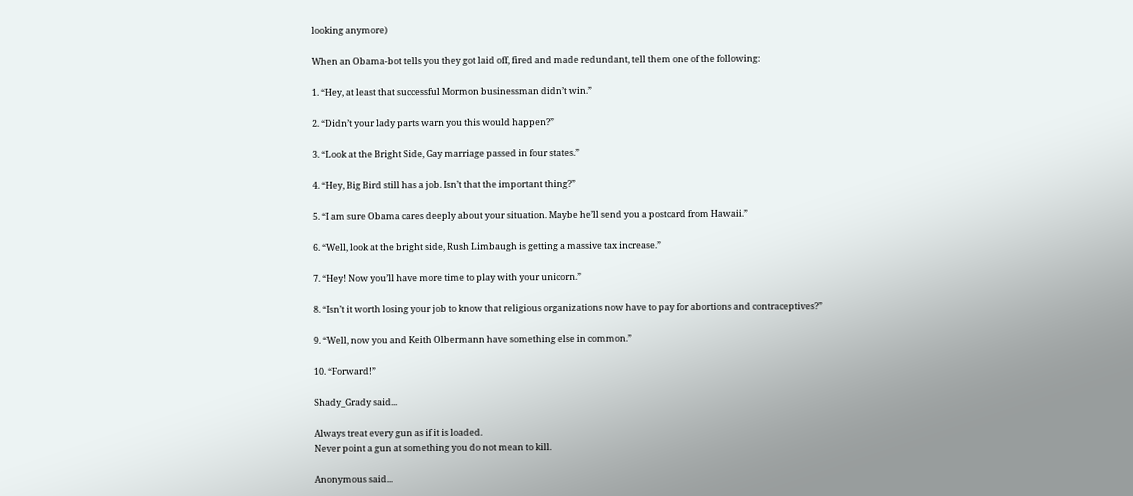looking anymore)

When an Obama-bot tells you they got laid off, fired and made redundant, tell them one of the following:

1. “Hey, at least that successful Mormon businessman didn’t win.”

2. “Didn’t your lady parts warn you this would happen?”

3. “Look at the Bright Side, Gay marriage passed in four states.”

4. “Hey, Big Bird still has a job. Isn’t that the important thing?”

5. “I am sure Obama cares deeply about your situation. Maybe he’ll send you a postcard from Hawaii.”

6. “Well, look at the bright side, Rush Limbaugh is getting a massive tax increase.”

7. “Hey! Now you’ll have more time to play with your unicorn.”

8. “Isn’t it worth losing your job to know that religious organizations now have to pay for abortions and contraceptives?”

9. “Well, now you and Keith Olbermann have something else in common.”

10. “Forward!”

Shady_Grady said...

Always treat every gun as if it is loaded.
Never point a gun at something you do not mean to kill.

Anonymous said...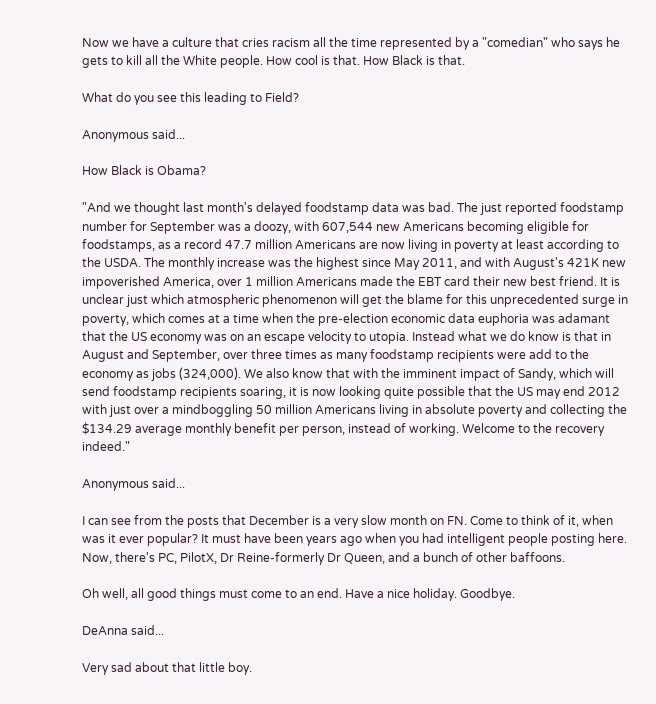Now we have a culture that cries racism all the time represented by a "comedian" who says he gets to kill all the White people. How cool is that. How Black is that.

What do you see this leading to Field?

Anonymous said...

How Black is Obama?

"And we thought last month's delayed foodstamp data was bad. The just reported foodstamp number for September was a doozy, with 607,544 new Americans becoming eligible for foodstamps, as a record 47.7 million Americans are now living in poverty at least according to the USDA. The monthly increase was the highest since May 2011, and with August's 421K new impoverished America, over 1 million Americans made the EBT card their new best friend. It is unclear just which atmospheric phenomenon will get the blame for this unprecedented surge in poverty, which comes at a time when the pre-election economic data euphoria was adamant that the US economy was on an escape velocity to utopia. Instead what we do know is that in August and September, over three times as many foodstamp recipients were add to the economy as jobs (324,000). We also know that with the imminent impact of Sandy, which will send foodstamp recipients soaring, it is now looking quite possible that the US may end 2012 with just over a mindboggling 50 million Americans living in absolute poverty and collecting the $134.29 average monthly benefit per person, instead of working. Welcome to the recovery indeed."

Anonymous said...

I can see from the posts that December is a very slow month on FN. Come to think of it, when was it ever popular? It must have been years ago when you had intelligent people posting here. Now, there's PC, PilotX, Dr Reine-formerly Dr Queen, and a bunch of other baffoons.

Oh well, all good things must come to an end. Have a nice holiday. Goodbye.

DeAnna said...

Very sad about that little boy.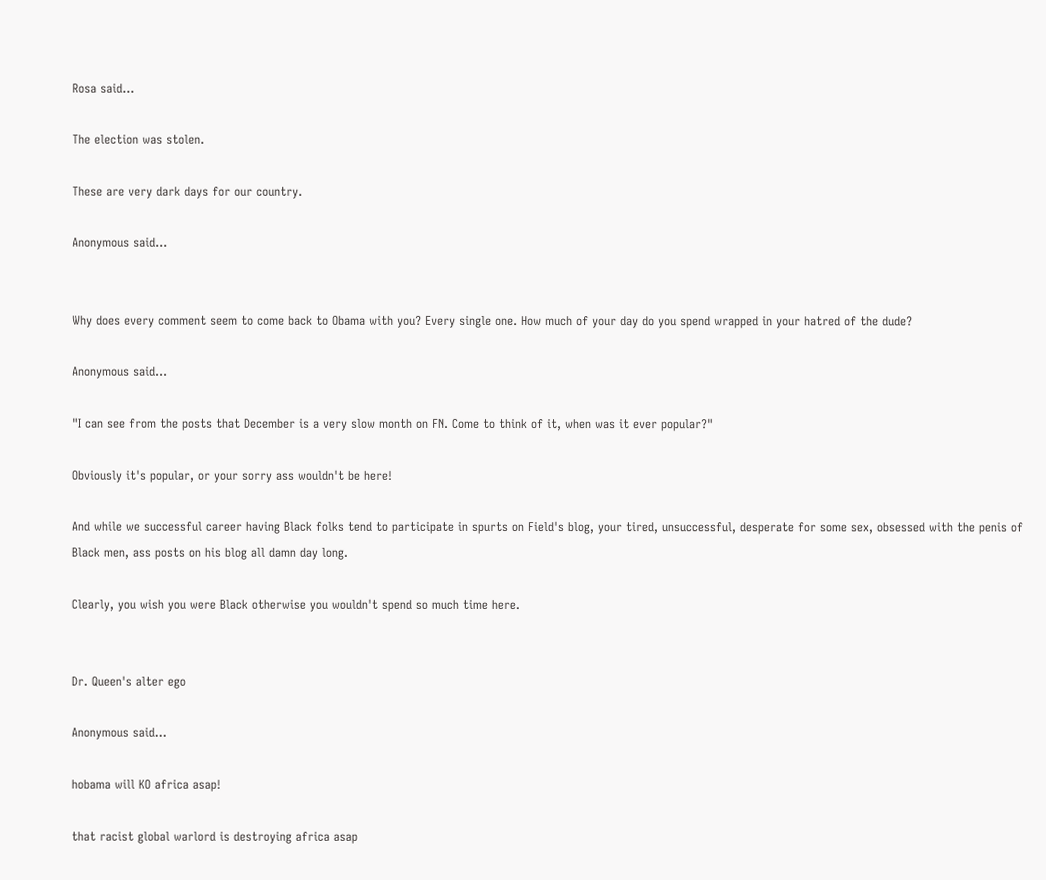Rosa said...

The election was stolen.

These are very dark days for our country.

Anonymous said...


Why does every comment seem to come back to Obama with you? Every single one. How much of your day do you spend wrapped in your hatred of the dude?

Anonymous said...

"I can see from the posts that December is a very slow month on FN. Come to think of it, when was it ever popular?"

Obviously it's popular, or your sorry ass wouldn't be here!

And while we successful career having Black folks tend to participate in spurts on Field's blog, your tired, unsuccessful, desperate for some sex, obsessed with the penis of Black men, ass posts on his blog all damn day long.

Clearly, you wish you were Black otherwise you wouldn't spend so much time here.


Dr. Queen's alter ego

Anonymous said...

hobama will KO africa asap!

that racist global warlord is destroying africa asap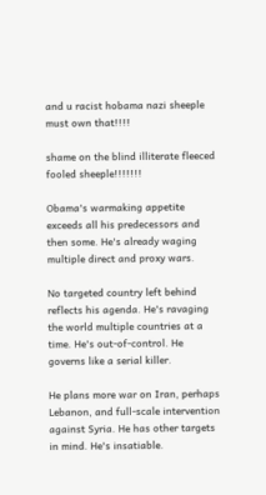and u racist hobama nazi sheeple must own that!!!!

shame on the blind illiterate fleeced fooled sheeple!!!!!!!

Obama's warmaking appetite exceeds all his predecessors and then some. He's already waging multiple direct and proxy wars.

No targeted country left behind reflects his agenda. He's ravaging the world multiple countries at a time. He's out-of-control. He governs like a serial killer.

He plans more war on Iran, perhaps Lebanon, and full-scale intervention against Syria. He has other targets in mind. He's insatiable.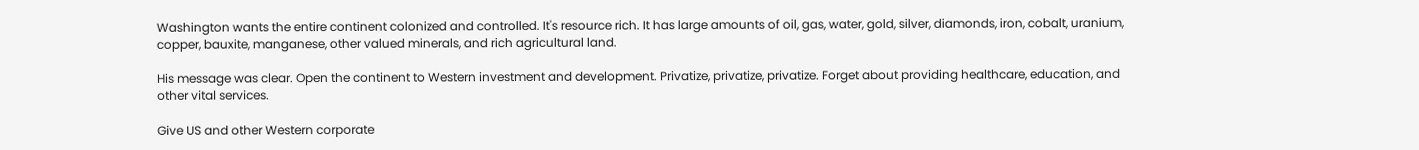Washington wants the entire continent colonized and controlled. It's resource rich. It has large amounts of oil, gas, water, gold, silver, diamonds, iron, cobalt, uranium, copper, bauxite, manganese, other valued minerals, and rich agricultural land.

His message was clear. Open the continent to Western investment and development. Privatize, privatize, privatize. Forget about providing healthcare, education, and other vital services.

Give US and other Western corporate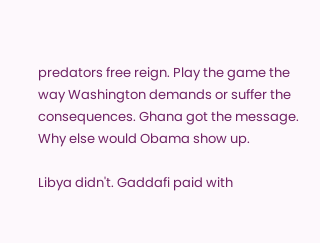predators free reign. Play the game the way Washington demands or suffer the consequences. Ghana got the message. Why else would Obama show up.

Libya didn't. Gaddafi paid with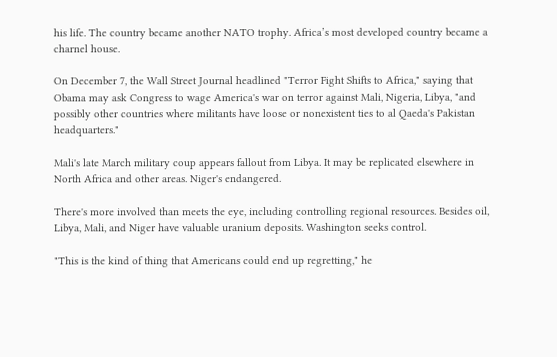his life. The country became another NATO trophy. Africa’s most developed country became a charnel house.

On December 7, the Wall Street Journal headlined "Terror Fight Shifts to Africa," saying that Obama may ask Congress to wage America's war on terror against Mali, Nigeria, Libya, "and possibly other countries where militants have loose or nonexistent ties to al Qaeda's Pakistan headquarters."

Mali's late March military coup appears fallout from Libya. It may be replicated elsewhere in North Africa and other areas. Niger's endangered.

There's more involved than meets the eye, including controlling regional resources. Besides oil, Libya, Mali, and Niger have valuable uranium deposits. Washington seeks control.

"This is the kind of thing that Americans could end up regretting," he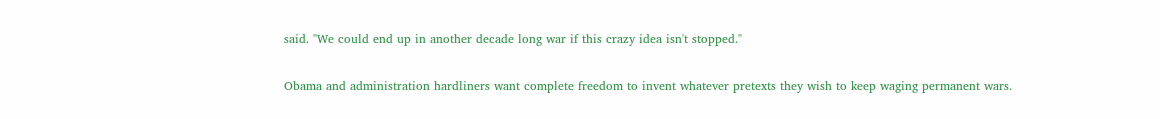said. "We could end up in another decade long war if this crazy idea isn't stopped."

Obama and administration hardliners want complete freedom to invent whatever pretexts they wish to keep waging permanent wars.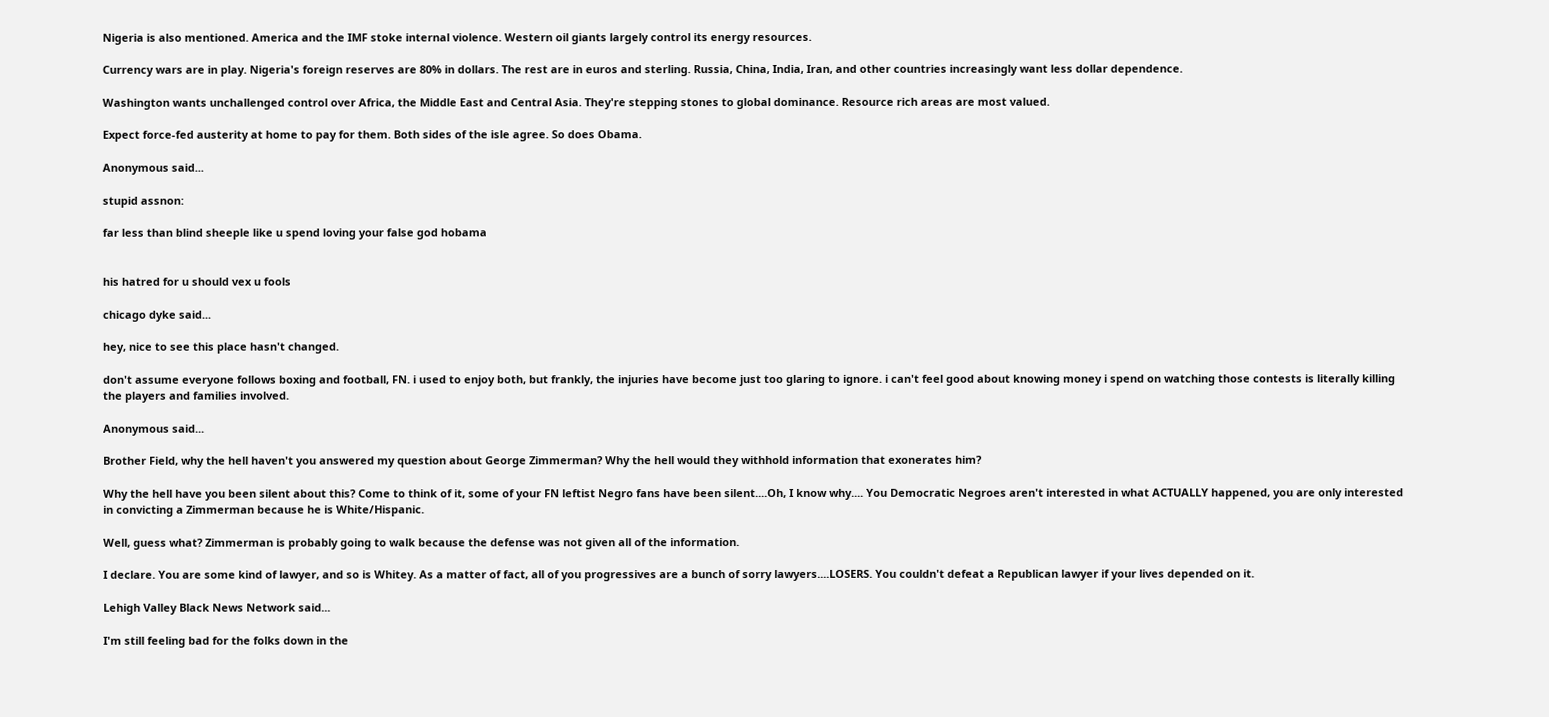Nigeria is also mentioned. America and the IMF stoke internal violence. Western oil giants largely control its energy resources.

Currency wars are in play. Nigeria's foreign reserves are 80% in dollars. The rest are in euros and sterling. Russia, China, India, Iran, and other countries increasingly want less dollar dependence.

Washington wants unchallenged control over Africa, the Middle East and Central Asia. They're stepping stones to global dominance. Resource rich areas are most valued.

Expect force-fed austerity at home to pay for them. Both sides of the isle agree. So does Obama.

Anonymous said...

stupid assnon:

far less than blind sheeple like u spend loving your false god hobama


his hatred for u should vex u fools

chicago dyke said...

hey, nice to see this place hasn't changed.

don't assume everyone follows boxing and football, FN. i used to enjoy both, but frankly, the injuries have become just too glaring to ignore. i can't feel good about knowing money i spend on watching those contests is literally killing the players and families involved.

Anonymous said...

Brother Field, why the hell haven't you answered my question about George Zimmerman? Why the hell would they withhold information that exonerates him?

Why the hell have you been silent about this? Come to think of it, some of your FN leftist Negro fans have been silent....Oh, I know why.... You Democratic Negroes aren't interested in what ACTUALLY happened, you are only interested in convicting a Zimmerman because he is White/Hispanic.

Well, guess what? Zimmerman is probably going to walk because the defense was not given all of the information.

I declare. You are some kind of lawyer, and so is Whitey. As a matter of fact, all of you progressives are a bunch of sorry lawyers....LOSERS. You couldn't defeat a Republican lawyer if your lives depended on it.

Lehigh Valley Black News Network said...

I'm still feeling bad for the folks down in the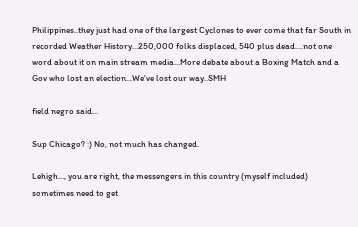Philippines..they just had one of the largest Cyclones to ever come that far South in recorded Weather History...250,000 folks displaced, 540 plus dead....not one word about it on main stream media...More debate about a Boxing Match and a Gov who lost an election...We've lost our way..SMH

field negro said...

Sup Chicago? :) No, not much has changed.

Lehigh..., you are right, the messengers in this country (myself included) sometimes need to get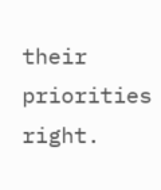their priorities right.